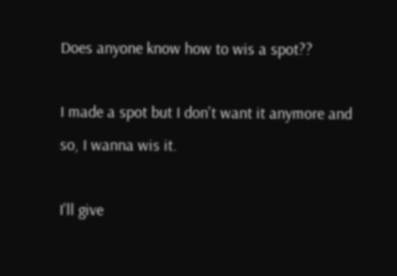Does anyone know how to wis a spot??

I made a spot but I don't want it anymore and so, I wanna wis it.

I'll give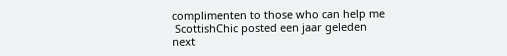complimenten to those who can help me
 ScottishChic posted een jaar geleden
next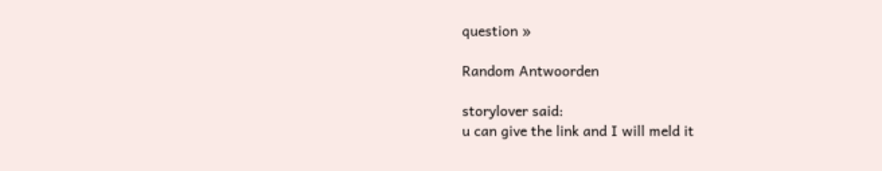question »

Random Antwoorden

storylover said:
u can give the link and I will meld it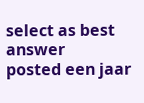select as best answer
posted een jaar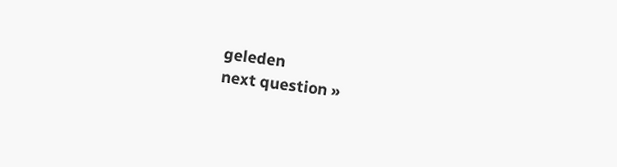geleden
next question »